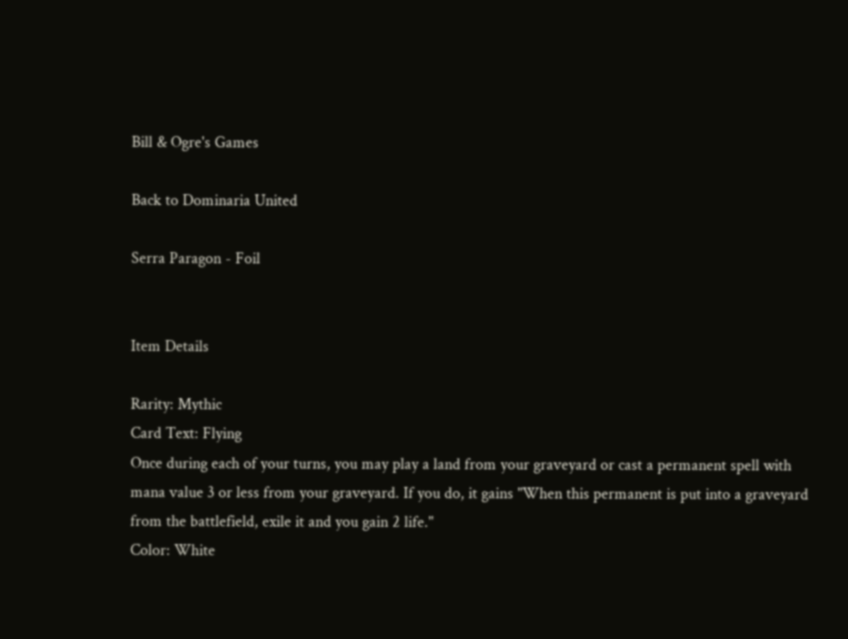Bill & Ogre's Games

Back to Dominaria United

Serra Paragon - Foil


Item Details

Rarity: Mythic
Card Text: Flying
Once during each of your turns, you may play a land from your graveyard or cast a permanent spell with mana value 3 or less from your graveyard. If you do, it gains "When this permanent is put into a graveyard from the battlefield, exile it and you gain 2 life."
Color: White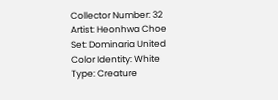Collector Number: 32
Artist: Heonhwa Choe
Set: Dominaria United
Color Identity: White
Type: Creature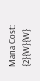Mana Cost: {2}{W}{W}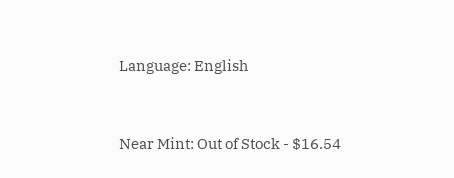Language: English


Near Mint: Out of Stock - $16.54